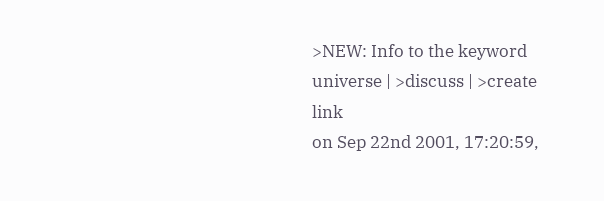>NEW: Info to the keyword universe | >discuss | >create link
on Sep 22nd 2001, 17:20:59,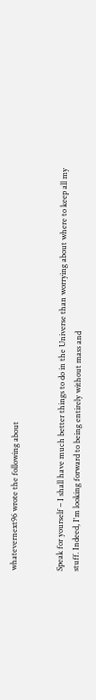whatevernext96 wrote the following about


Speak for yourself – I shall have much better things to do in the Universe than worrying about where to keep all my stuff. Indeed, I'm looking forward to being entirely without mass and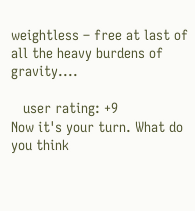weightless – free at last of all the heavy burdens of gravity....

   user rating: +9
Now it's your turn. What do you think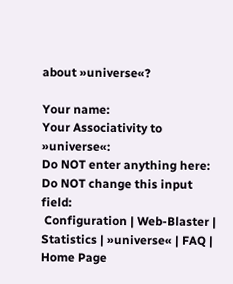about »universe«?

Your name:
Your Associativity to »universe«:
Do NOT enter anything here:
Do NOT change this input field:
 Configuration | Web-Blaster | Statistics | »universe« | FAQ | Home Page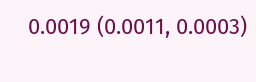0.0019 (0.0011, 0.0003)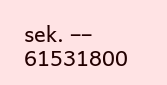sek. –– 61531800